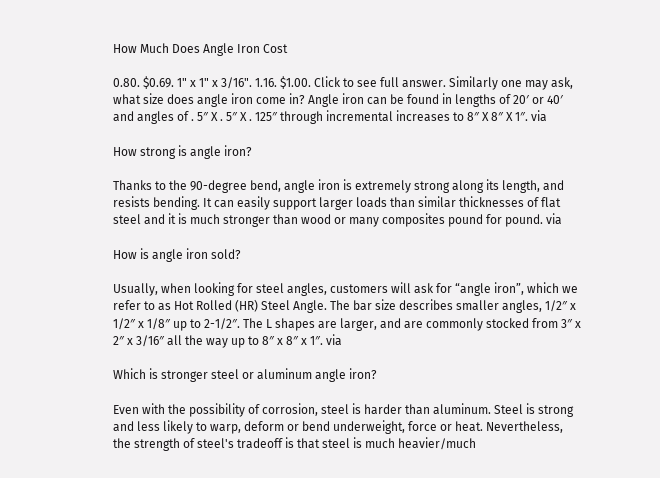How Much Does Angle Iron Cost

0.80. $0.69. 1" x 1" x 3/16". 1.16. $1.00. Click to see full answer. Similarly one may ask, what size does angle iron come in? Angle iron can be found in lengths of 20′ or 40′ and angles of . 5″ X . 5″ X . 125″ through incremental increases to 8″ X 8″ X 1″. via

How strong is angle iron?

Thanks to the 90-degree bend, angle iron is extremely strong along its length, and resists bending. It can easily support larger loads than similar thicknesses of flat steel and it is much stronger than wood or many composites pound for pound. via

How is angle iron sold?

Usually, when looking for steel angles, customers will ask for “angle iron”, which we refer to as Hot Rolled (HR) Steel Angle. The bar size describes smaller angles, 1/2″ x 1/2″ x 1/8″ up to 2-1/2″. The L shapes are larger, and are commonly stocked from 3″ x 2″ x 3/16″ all the way up to 8″ x 8″ x 1″. via

Which is stronger steel or aluminum angle iron?

Even with the possibility of corrosion, steel is harder than aluminum. Steel is strong and less likely to warp, deform or bend underweight, force or heat. Nevertheless, the strength of steel's tradeoff is that steel is much heavier/much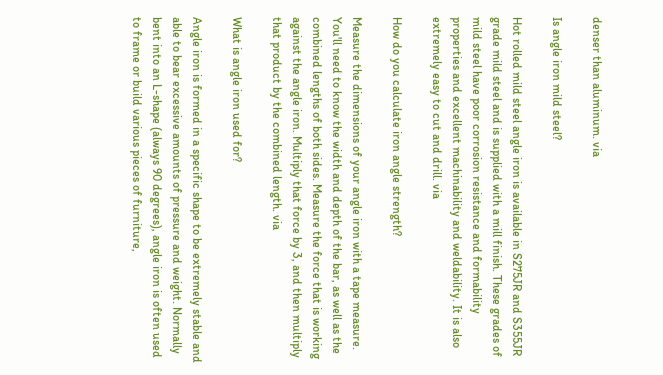denser than aluminum. via

Is angle iron mild steel?

Hot rolled mild steel angle iron is available in S275JR and S355JR grade mild steel and is supplied with a mill finish. These grades of mild steel have poor corrosion resistance and formability properties and excellent machinability and weldability. It is also extremely easy to cut and drill. via

How do you calculate iron angle strength?

Measure the dimensions of your angle iron with a tape measure. You'll need to know the width and depth of the bar, as well as the combined lengths of both sides. Measure the force that is working against the angle iron. Multiply that force by 3, and then multiply that product by the combined length. via

What is angle iron used for?

Angle iron is formed in a specific shape to be extremely stable and able to bear excessive amounts of pressure and weight. Normally bent into an L-shape (always 90 degrees), angle iron is often used to frame or build various pieces of furniture,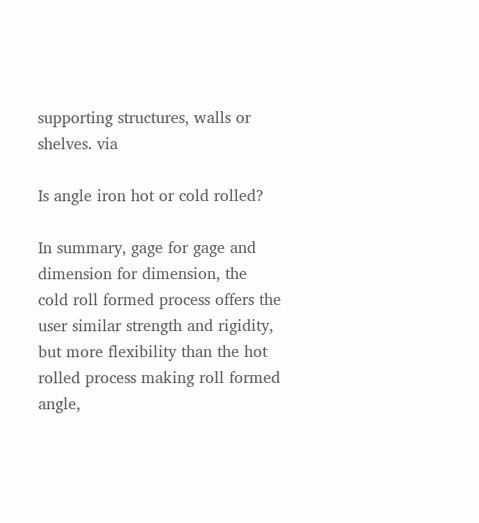supporting structures, walls or shelves. via

Is angle iron hot or cold rolled?

In summary, gage for gage and dimension for dimension, the cold roll formed process offers the user similar strength and rigidity, but more flexibility than the hot rolled process making roll formed angle,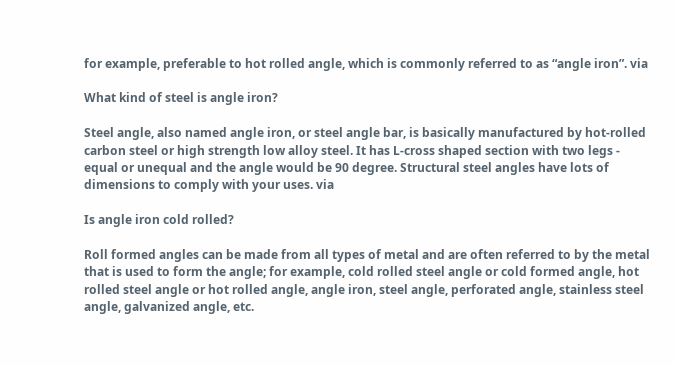for example, preferable to hot rolled angle, which is commonly referred to as “angle iron”. via

What kind of steel is angle iron?

Steel angle, also named angle iron, or steel angle bar, is basically manufactured by hot-rolled carbon steel or high strength low alloy steel. It has L-cross shaped section with two legs - equal or unequal and the angle would be 90 degree. Structural steel angles have lots of dimensions to comply with your uses. via

Is angle iron cold rolled?

Roll formed angles can be made from all types of metal and are often referred to by the metal that is used to form the angle; for example, cold rolled steel angle or cold formed angle, hot rolled steel angle or hot rolled angle, angle iron, steel angle, perforated angle, stainless steel angle, galvanized angle, etc.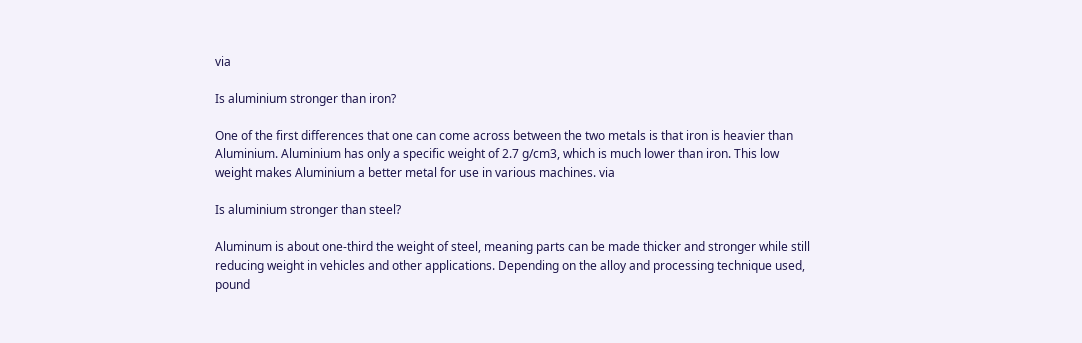via

Is aluminium stronger than iron?

One of the first differences that one can come across between the two metals is that iron is heavier than Aluminium. Aluminium has only a specific weight of 2.7 g/cm3, which is much lower than iron. This low weight makes Aluminium a better metal for use in various machines. via

Is aluminium stronger than steel?

Aluminum is about one-third the weight of steel, meaning parts can be made thicker and stronger while still reducing weight in vehicles and other applications. Depending on the alloy and processing technique used, pound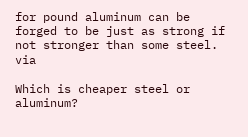for pound aluminum can be forged to be just as strong if not stronger than some steel. via

Which is cheaper steel or aluminum?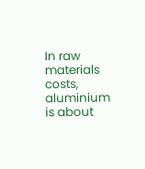In raw materials costs, aluminium is about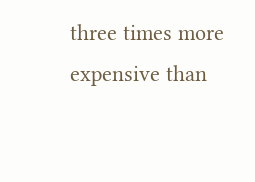three times more expensive than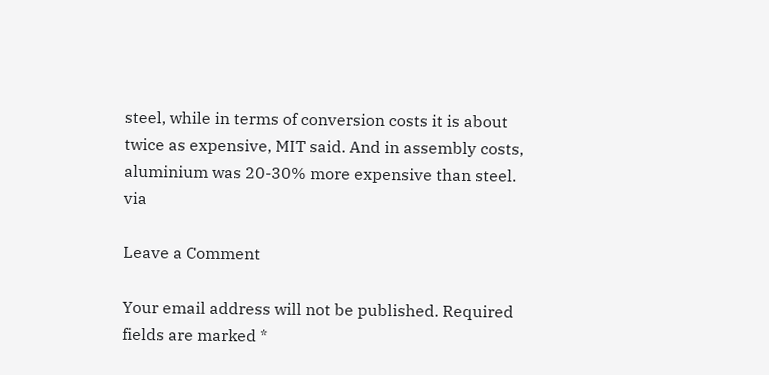steel, while in terms of conversion costs it is about twice as expensive, MIT said. And in assembly costs, aluminium was 20-30% more expensive than steel. via

Leave a Comment

Your email address will not be published. Required fields are marked *